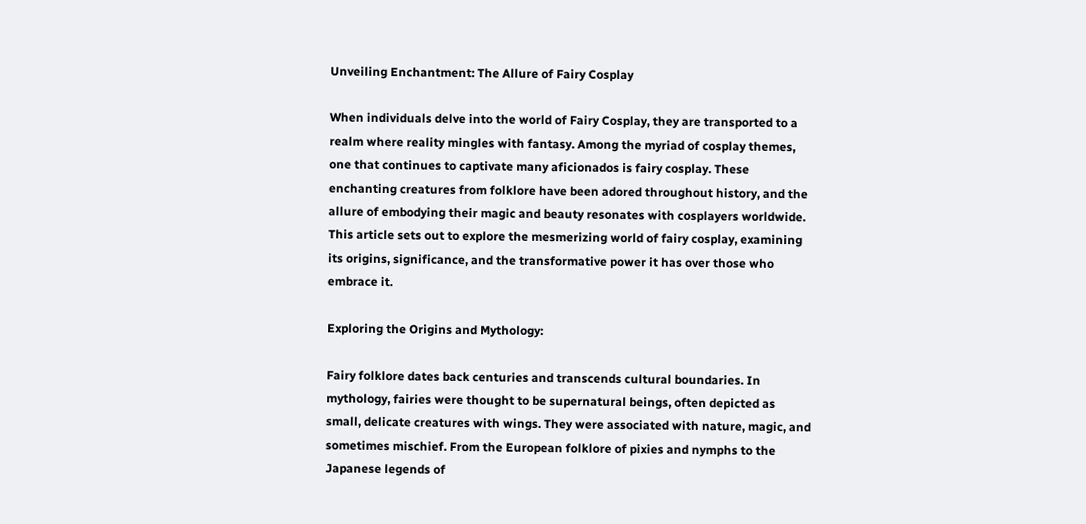Unveiling Enchantment: The Allure of Fairy Cosplay

When individuals delve into the world of Fairy Cosplay, they are transported to a realm where reality mingles with fantasy. Among the myriad of cosplay themes, one that continues to captivate many aficionados is fairy cosplay. These enchanting creatures from folklore have been adored throughout history, and the allure of embodying their magic and beauty resonates with cosplayers worldwide. This article sets out to explore the mesmerizing world of fairy cosplay, examining its origins, significance, and the transformative power it has over those who embrace it.

Exploring the Origins and Mythology:

Fairy folklore dates back centuries and transcends cultural boundaries. In mythology, fairies were thought to be supernatural beings, often depicted as small, delicate creatures with wings. They were associated with nature, magic, and sometimes mischief. From the European folklore of pixies and nymphs to the Japanese legends of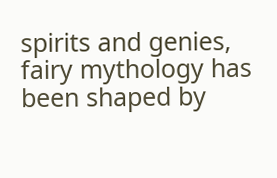spirits and genies, fairy mythology has been shaped by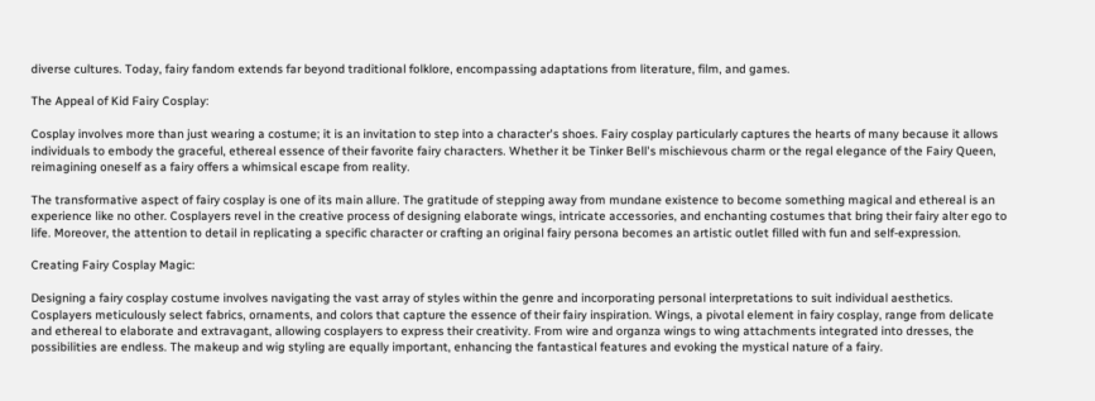diverse cultures. Today, fairy fandom extends far beyond traditional folklore, encompassing adaptations from literature, film, and games.

The Appeal of Kid Fairy Cosplay:

Cosplay involves more than just wearing a costume; it is an invitation to step into a character's shoes. Fairy cosplay particularly captures the hearts of many because it allows individuals to embody the graceful, ethereal essence of their favorite fairy characters. Whether it be Tinker Bell's mischievous charm or the regal elegance of the Fairy Queen, reimagining oneself as a fairy offers a whimsical escape from reality.

The transformative aspect of fairy cosplay is one of its main allure. The gratitude of stepping away from mundane existence to become something magical and ethereal is an experience like no other. Cosplayers revel in the creative process of designing elaborate wings, intricate accessories, and enchanting costumes that bring their fairy alter ego to life. Moreover, the attention to detail in replicating a specific character or crafting an original fairy persona becomes an artistic outlet filled with fun and self-expression.

Creating Fairy Cosplay Magic:

Designing a fairy cosplay costume involves navigating the vast array of styles within the genre and incorporating personal interpretations to suit individual aesthetics. Cosplayers meticulously select fabrics, ornaments, and colors that capture the essence of their fairy inspiration. Wings, a pivotal element in fairy cosplay, range from delicate and ethereal to elaborate and extravagant, allowing cosplayers to express their creativity. From wire and organza wings to wing attachments integrated into dresses, the possibilities are endless. The makeup and wig styling are equally important, enhancing the fantastical features and evoking the mystical nature of a fairy.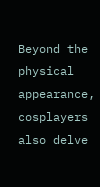Beyond the physical appearance, cosplayers also delve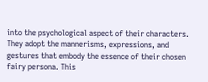into the psychological aspect of their characters. They adopt the mannerisms, expressions, and gestures that embody the essence of their chosen fairy persona. This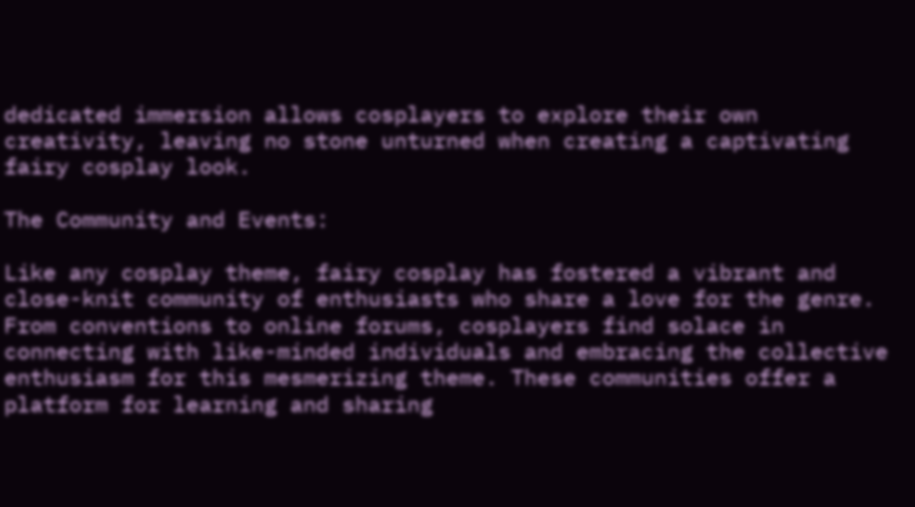dedicated immersion allows cosplayers to explore their own creativity, leaving no stone unturned when creating a captivating fairy cosplay look.

The Community and Events:

Like any cosplay theme, fairy cosplay has fostered a vibrant and close-knit community of enthusiasts who share a love for the genre. From conventions to online forums, cosplayers find solace in connecting with like-minded individuals and embracing the collective enthusiasm for this mesmerizing theme. These communities offer a platform for learning and sharing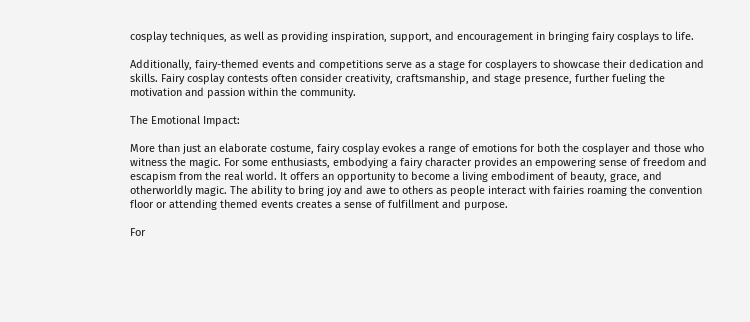cosplay techniques, as well as providing inspiration, support, and encouragement in bringing fairy cosplays to life.

Additionally, fairy-themed events and competitions serve as a stage for cosplayers to showcase their dedication and skills. Fairy cosplay contests often consider creativity, craftsmanship, and stage presence, further fueling the motivation and passion within the community.

The Emotional Impact:

More than just an elaborate costume, fairy cosplay evokes a range of emotions for both the cosplayer and those who witness the magic. For some enthusiasts, embodying a fairy character provides an empowering sense of freedom and escapism from the real world. It offers an opportunity to become a living embodiment of beauty, grace, and otherworldly magic. The ability to bring joy and awe to others as people interact with fairies roaming the convention floor or attending themed events creates a sense of fulfillment and purpose.

For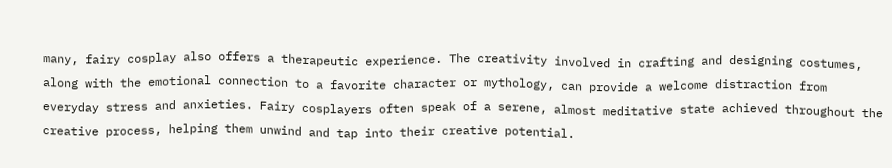many, fairy cosplay also offers a therapeutic experience. The creativity involved in crafting and designing costumes, along with the emotional connection to a favorite character or mythology, can provide a welcome distraction from everyday stress and anxieties. Fairy cosplayers often speak of a serene, almost meditative state achieved throughout the creative process, helping them unwind and tap into their creative potential.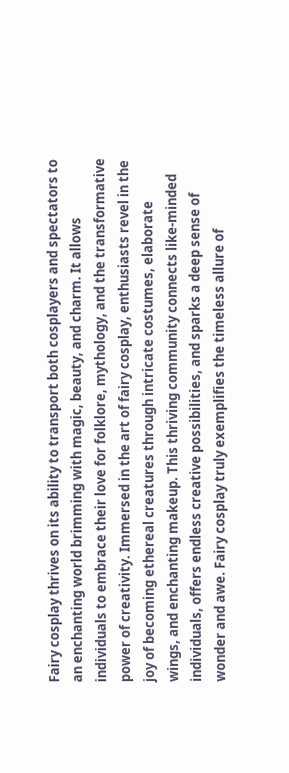Fairy cosplay thrives on its ability to transport both cosplayers and spectators to an enchanting world brimming with magic, beauty, and charm. It allows individuals to embrace their love for folklore, mythology, and the transformative power of creativity. Immersed in the art of fairy cosplay, enthusiasts revel in the joy of becoming ethereal creatures through intricate costumes, elaborate wings, and enchanting makeup. This thriving community connects like-minded individuals, offers endless creative possibilities, and sparks a deep sense of wonder and awe. Fairy cosplay truly exemplifies the timeless allure of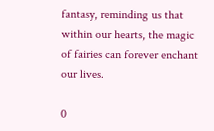fantasy, reminding us that within our hearts, the magic of fairies can forever enchant our lives.

0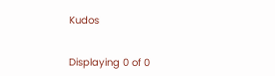Kudos


Displaying 0 of 0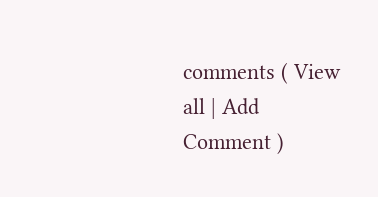comments ( View all | Add Comment )